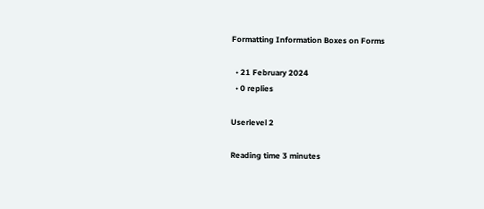Formatting Information Boxes on Forms

  • 21 February 2024
  • 0 replies

Userlevel 2

Reading time 3 minutes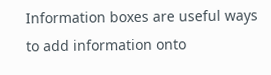Information boxes are useful ways to add information onto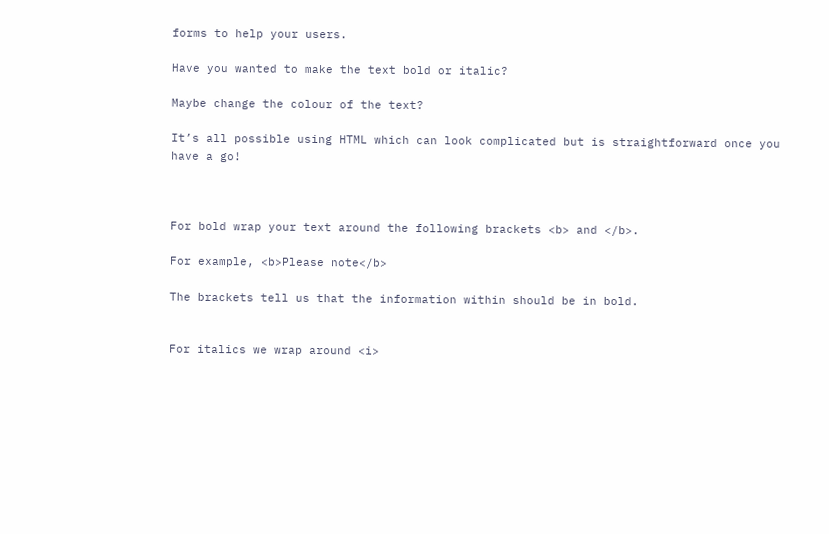forms to help your users.

Have you wanted to make the text bold or italic?

Maybe change the colour of the text?

It’s all possible using HTML which can look complicated but is straightforward once you have a go!



For bold wrap your text around the following brackets <b> and </b>.

For example, <b>Please note</b>

The brackets tell us that the information within should be in bold.


For italics we wrap around <i>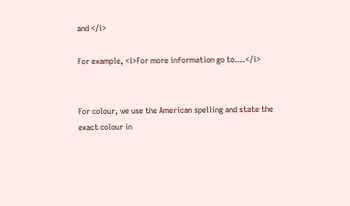and </i>

For example, <i>For more information go to….</i>


For colour, we use the American spelling and state the exact colour in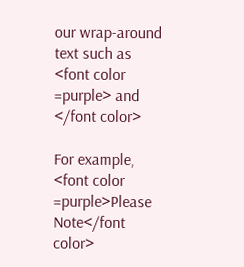our wrap-around text such as <font color =purple> and </font color>

For example, <font color =purple>Please Note</font color>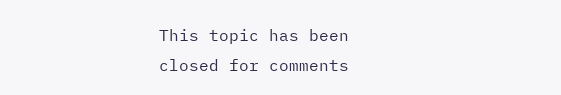This topic has been closed for comments